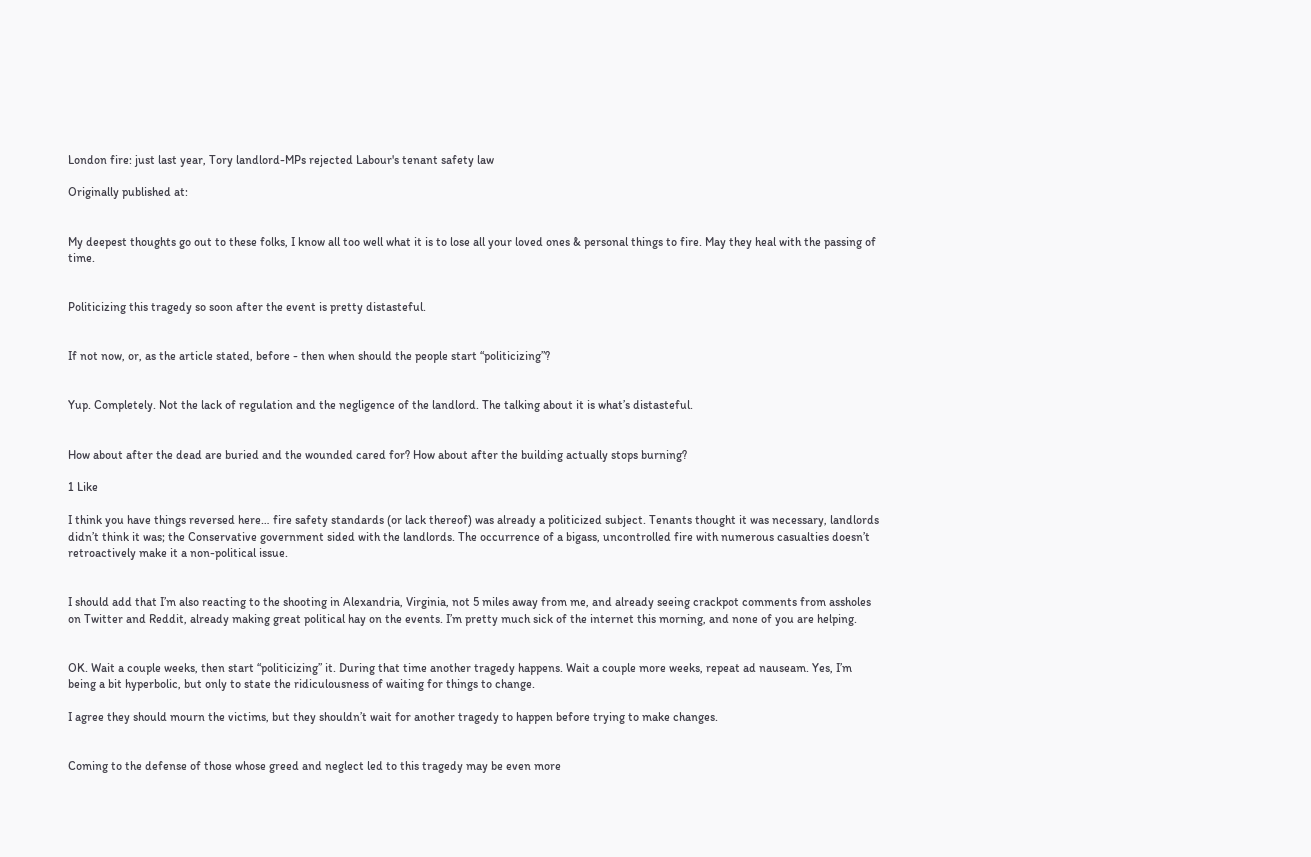London fire: just last year, Tory landlord-MPs rejected Labour's tenant safety law

Originally published at:


My deepest thoughts go out to these folks, I know all too well what it is to lose all your loved ones & personal things to fire. May they heal with the passing of time.


Politicizing this tragedy so soon after the event is pretty distasteful.


If not now, or, as the article stated, before - then when should the people start “politicizing”?


Yup. Completely. Not the lack of regulation and the negligence of the landlord. The talking about it is what’s distasteful.


How about after the dead are buried and the wounded cared for? How about after the building actually stops burning?

1 Like

I think you have things reversed here… fire safety standards (or lack thereof) was already a politicized subject. Tenants thought it was necessary, landlords didn’t think it was; the Conservative government sided with the landlords. The occurrence of a bigass, uncontrolled fire with numerous casualties doesn’t retroactively make it a non-political issue.


I should add that I’m also reacting to the shooting in Alexandria, Virginia, not 5 miles away from me, and already seeing crackpot comments from assholes on Twitter and Reddit, already making great political hay on the events. I’m pretty much sick of the internet this morning, and none of you are helping.


OK. Wait a couple weeks, then start “politicizing” it. During that time another tragedy happens. Wait a couple more weeks, repeat ad nauseam. Yes, I’m being a bit hyperbolic, but only to state the ridiculousness of waiting for things to change.

I agree they should mourn the victims, but they shouldn’t wait for another tragedy to happen before trying to make changes.


Coming to the defense of those whose greed and neglect led to this tragedy may be even more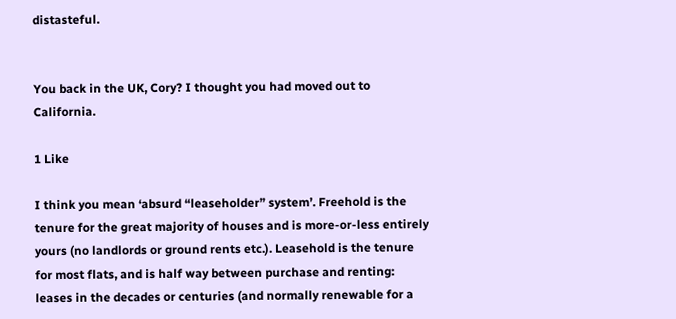distasteful.


You back in the UK, Cory? I thought you had moved out to California.

1 Like

I think you mean ‘absurd “leaseholder” system’. Freehold is the tenure for the great majority of houses and is more-or-less entirely yours (no landlords or ground rents etc.). Leasehold is the tenure for most flats, and is half way between purchase and renting: leases in the decades or centuries (and normally renewable for a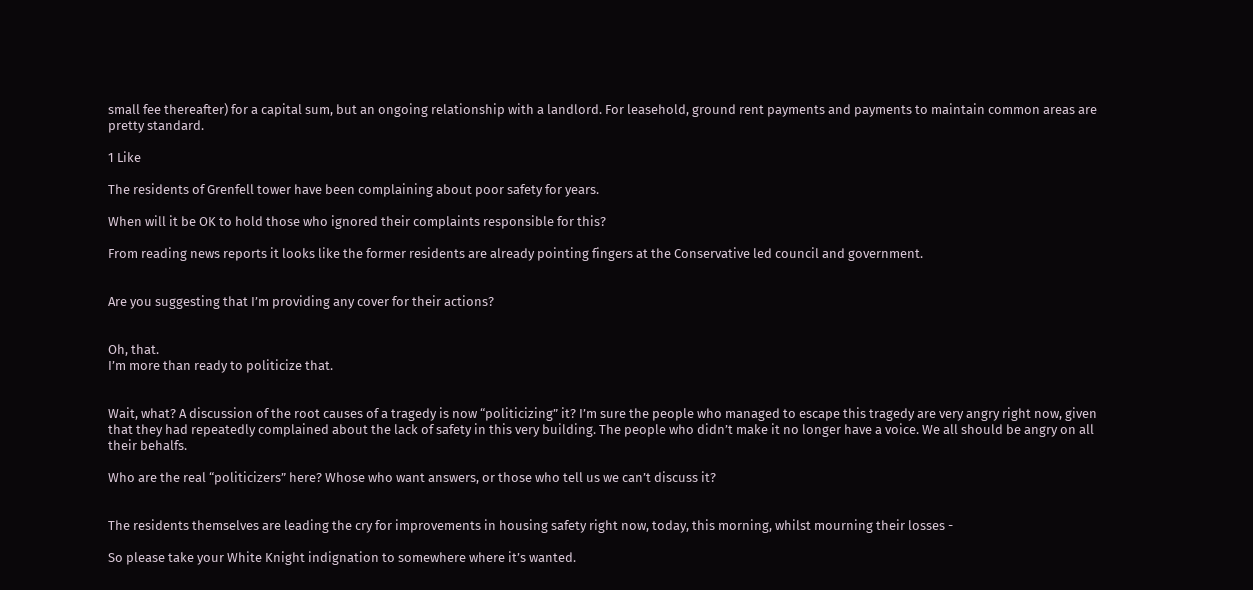small fee thereafter) for a capital sum, but an ongoing relationship with a landlord. For leasehold, ground rent payments and payments to maintain common areas are pretty standard.

1 Like

The residents of Grenfell tower have been complaining about poor safety for years.

When will it be OK to hold those who ignored their complaints responsible for this?

From reading news reports it looks like the former residents are already pointing fingers at the Conservative led council and government.


Are you suggesting that I’m providing any cover for their actions?


Oh, that.
I’m more than ready to politicize that.


Wait, what? A discussion of the root causes of a tragedy is now “politicizing” it? I’m sure the people who managed to escape this tragedy are very angry right now, given that they had repeatedly complained about the lack of safety in this very building. The people who didn’t make it no longer have a voice. We all should be angry on all their behalfs.

Who are the real “politicizers” here? Whose who want answers, or those who tell us we can’t discuss it?


The residents themselves are leading the cry for improvements in housing safety right now, today, this morning, whilst mourning their losses -

So please take your White Knight indignation to somewhere where it’s wanted.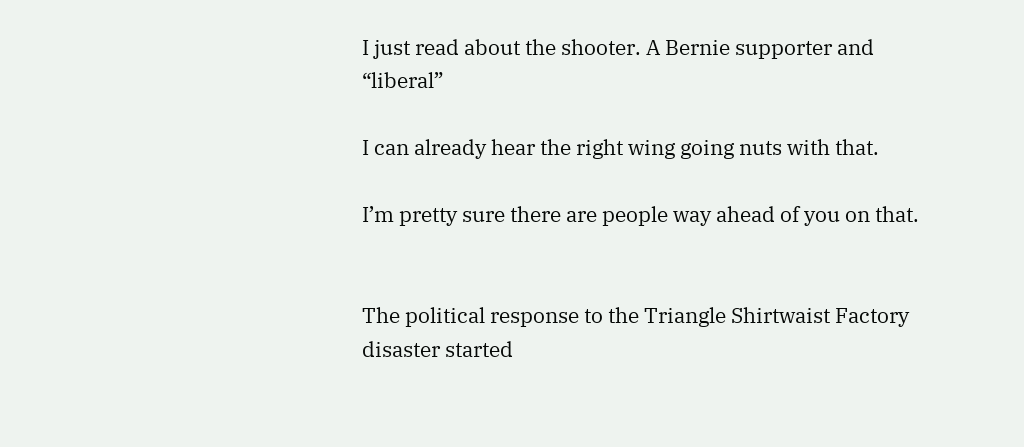I just read about the shooter. A Bernie supporter and “liberal”

I can already hear the right wing going nuts with that.

I’m pretty sure there are people way ahead of you on that.


The political response to the Triangle Shirtwaist Factory disaster started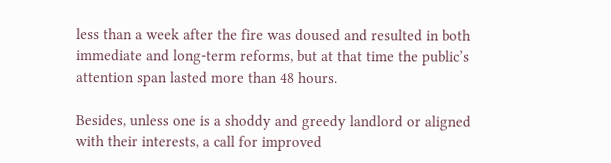less than a week after the fire was doused and resulted in both immediate and long-term reforms, but at that time the public’s attention span lasted more than 48 hours.

Besides, unless one is a shoddy and greedy landlord or aligned with their interests, a call for improved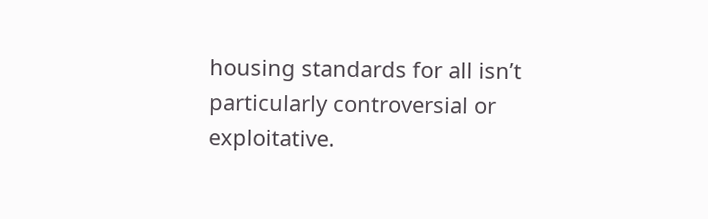housing standards for all isn’t particularly controversial or exploitative.